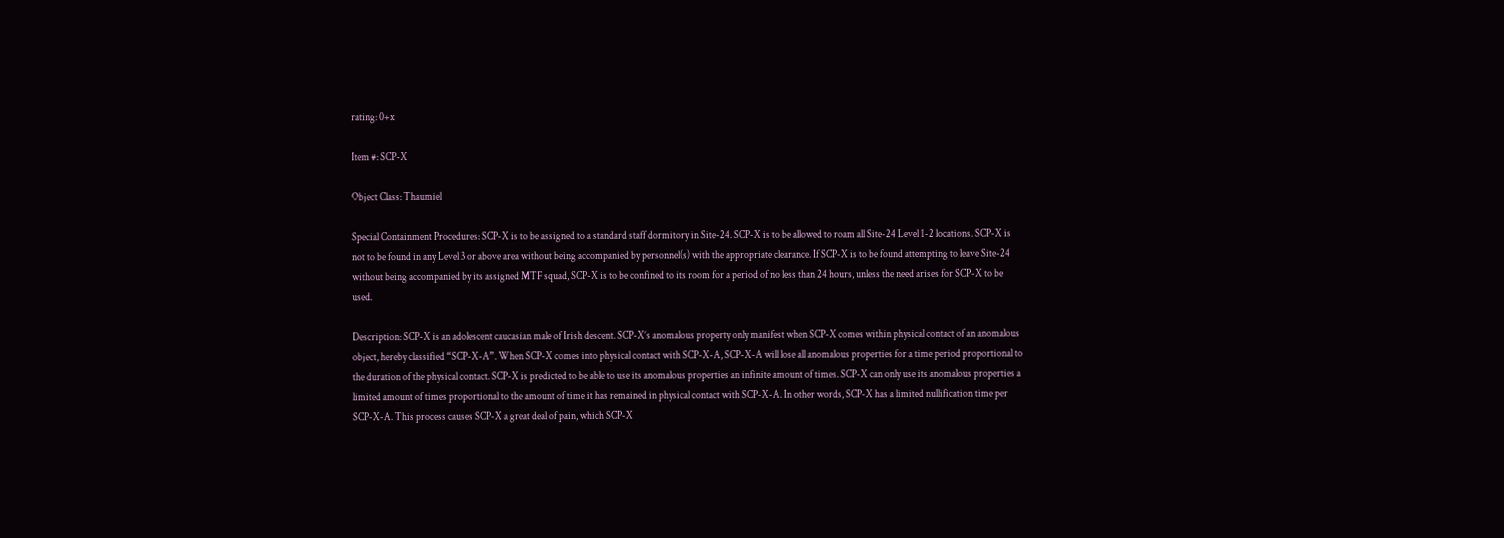rating: 0+x

Item #: SCP-X

Object Class: Thaumiel

Special Containment Procedures: SCP-X is to be assigned to a standard staff dormitory in Site-24. SCP-X is to be allowed to roam all Site-24 Level 1-2 locations. SCP-X is not to be found in any Level 3 or above area without being accompanied by personnel(s) with the appropriate clearance. If SCP-X is to be found attempting to leave Site-24 without being accompanied by its assigned MTF squad, SCP-X is to be confined to its room for a period of no less than 24 hours, unless the need arises for SCP-X to be used.

Description: SCP-X is an adolescent caucasian male of Irish descent. SCP-X’s anomalous property only manifest when SCP-X comes within physical contact of an anomalous object, hereby classified “SCP-X-A”. When SCP-X comes into physical contact with SCP-X-A, SCP-X-A will lose all anomalous properties for a time period proportional to the duration of the physical contact. SCP-X is predicted to be able to use its anomalous properties an infinite amount of times. SCP-X can only use its anomalous properties a limited amount of times proportional to the amount of time it has remained in physical contact with SCP-X-A. In other words, SCP-X has a limited nullification time per SCP-X-A. This process causes SCP-X a great deal of pain, which SCP-X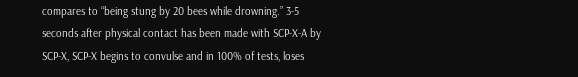compares to “being stung by 20 bees while drowning.” 3-5 seconds after physical contact has been made with SCP-X-A by SCP-X, SCP-X begins to convulse and in 100% of tests, loses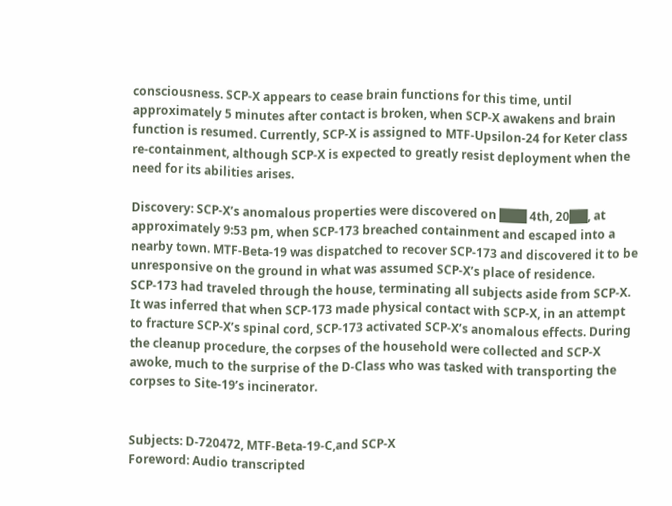consciousness. SCP-X appears to cease brain functions for this time, until approximately 5 minutes after contact is broken, when SCP-X awakens and brain function is resumed. Currently, SCP-X is assigned to MTF-Upsilon-24 for Keter class re-containment, although SCP-X is expected to greatly resist deployment when the need for its abilities arises.

Discovery: SCP-X’s anomalous properties were discovered on ███ 4th, 20██, at approximately 9:53 pm, when SCP-173 breached containment and escaped into a nearby town. MTF-Beta-19 was dispatched to recover SCP-173 and discovered it to be unresponsive on the ground in what was assumed SCP-X’s place of residence. SCP-173 had traveled through the house, terminating all subjects aside from SCP-X. It was inferred that when SCP-173 made physical contact with SCP-X, in an attempt to fracture SCP-X’s spinal cord, SCP-173 activated SCP-X’s anomalous effects. During the cleanup procedure, the corpses of the household were collected and SCP-X awoke, much to the surprise of the D-Class who was tasked with transporting the corpses to Site-19’s incinerator.


Subjects: D-720472, MTF-Beta-19-C,and SCP-X
Foreword: Audio transcripted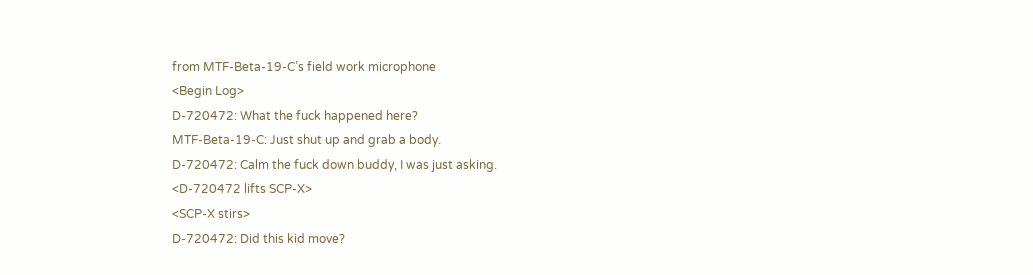from MTF-Beta-19-C’s field work microphone
<Begin Log>
D-720472: What the fuck happened here?
MTF-Beta-19-C: Just shut up and grab a body.
D-720472: Calm the fuck down buddy, I was just asking.
<D-720472 lifts SCP-X>
<SCP-X stirs>
D-720472: Did this kid move?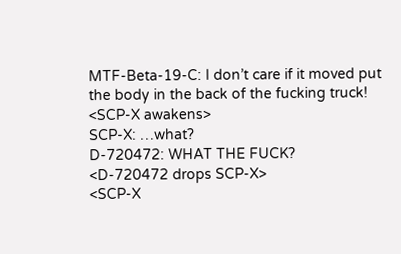MTF-Beta-19-C: I don’t care if it moved put the body in the back of the fucking truck!
<SCP-X awakens>
SCP-X: …what?
D-720472: WHAT THE FUCK?
<D-720472 drops SCP-X>
<SCP-X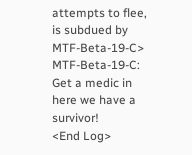attempts to flee, is subdued by MTF-Beta-19-C>
MTF-Beta-19-C: Get a medic in here we have a survivor!
<End Log>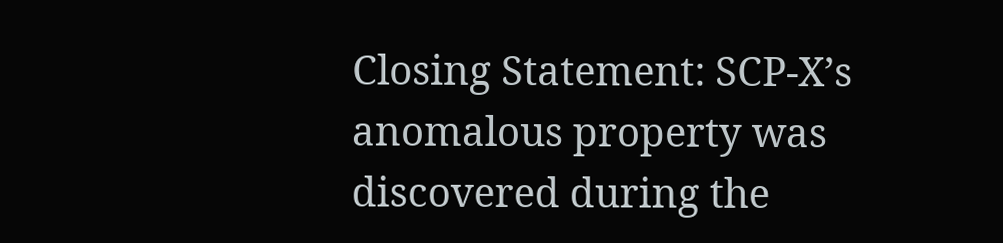Closing Statement: SCP-X’s anomalous property was discovered during the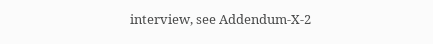interview, see Addendum-X-2